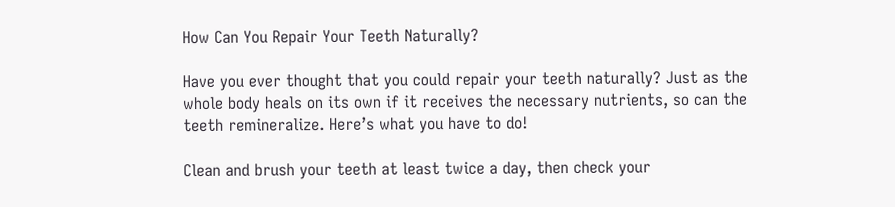How Can You Repair Your Teeth Naturally?

Have you ever thought that you could repair your teeth naturally? Just as the whole body heals on its own if it receives the necessary nutrients, so can the teeth remineralize. Here’s what you have to do!

Clean and brush your teeth at least twice a day, then check your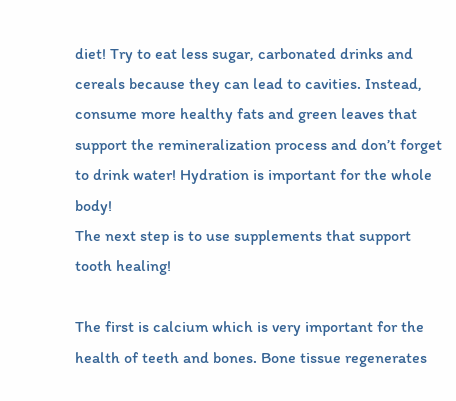diet! Try to eat less sugar, carbonated drinks and cereals because they can lead to cavities. Instead, consume more healthy fats and green leaves that support the remineralization process and don’t forget to drink water! Hydration is important for the whole body!
The next step is to use supplements that support tooth healing!

The first is calcium which is very important for the health of teeth and bones. Bone tissue regenerates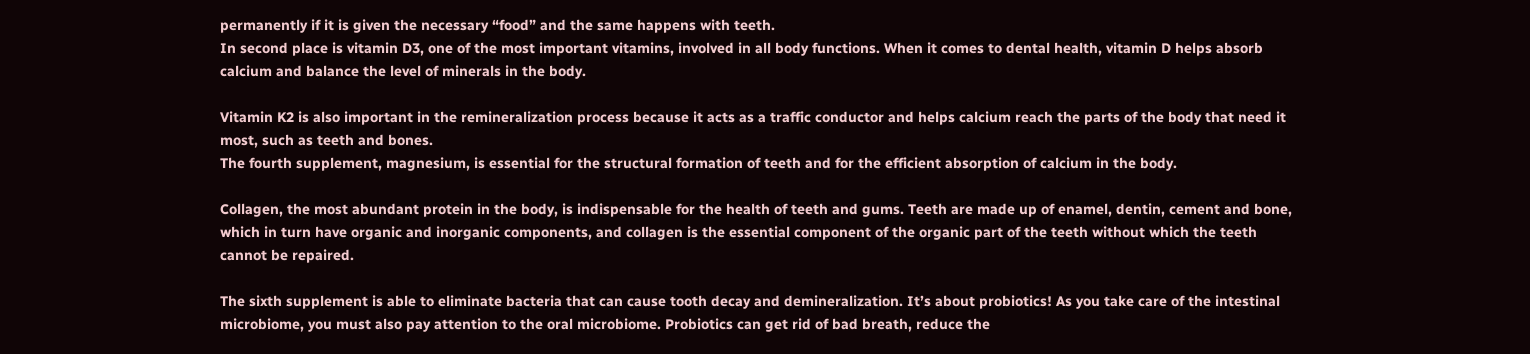permanently if it is given the necessary “food” and the same happens with teeth.
In second place is vitamin D3, one of the most important vitamins, involved in all body functions. When it comes to dental health, vitamin D helps absorb calcium and balance the level of minerals in the body.

Vitamin K2 is also important in the remineralization process because it acts as a traffic conductor and helps calcium reach the parts of the body that need it most, such as teeth and bones.
The fourth supplement, magnesium, is essential for the structural formation of teeth and for the efficient absorption of calcium in the body.

Collagen, the most abundant protein in the body, is indispensable for the health of teeth and gums. Teeth are made up of enamel, dentin, cement and bone, which in turn have organic and inorganic components, and collagen is the essential component of the organic part of the teeth without which the teeth cannot be repaired.

The sixth supplement is able to eliminate bacteria that can cause tooth decay and demineralization. It’s about probiotics! As you take care of the intestinal microbiome, you must also pay attention to the oral microbiome. Probiotics can get rid of bad breath, reduce the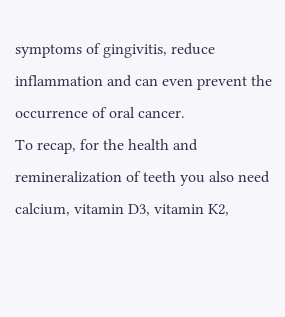symptoms of gingivitis, reduce inflammation and can even prevent the occurrence of oral cancer.
To recap, for the health and remineralization of teeth you also need calcium, vitamin D3, vitamin K2,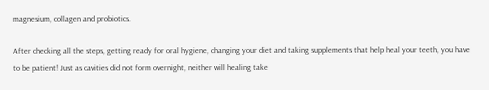magnesium, collagen and probiotics.

After checking all the steps, getting ready for oral hygiene, changing your diet and taking supplements that help heal your teeth, you have to be patient! Just as cavities did not form overnight, neither will healing take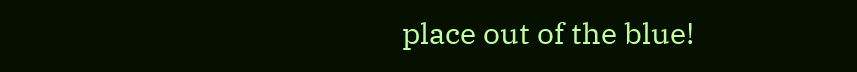place out of the blue!